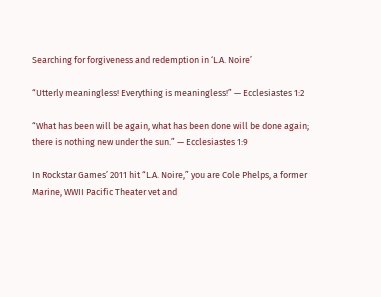Searching for forgiveness and redemption in ‘L.A. Noire’

“Utterly meaningless! Everything is meaningless!” — Ecclesiastes 1:2

“What has been will be again, what has been done will be done again; there is nothing new under the sun.” — Ecclesiastes 1:9

In Rockstar Games’ 2011 hit “L.A. Noire,” you are Cole Phelps, a former Marine, WWII Pacific Theater vet and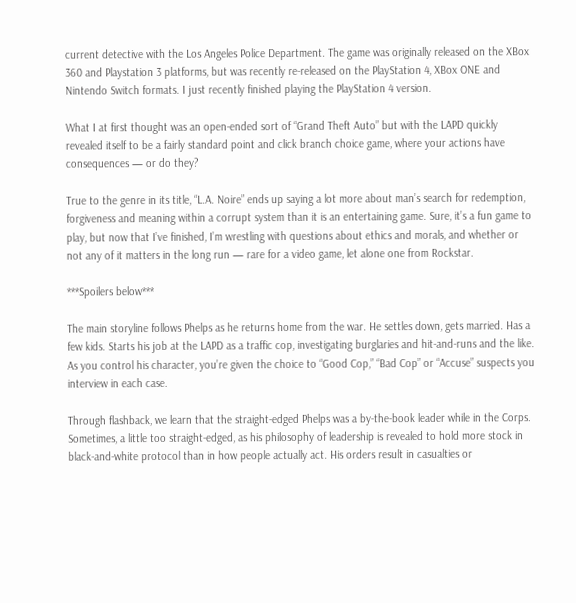current detective with the Los Angeles Police Department. The game was originally released on the XBox 360 and Playstation 3 platforms, but was recently re-released on the PlayStation 4, XBox ONE and Nintendo Switch formats. I just recently finished playing the PlayStation 4 version.

What I at first thought was an open-ended sort of “Grand Theft Auto” but with the LAPD quickly revealed itself to be a fairly standard point and click branch choice game, where your actions have consequences — or do they?

True to the genre in its title, “L.A. Noire” ends up saying a lot more about man’s search for redemption, forgiveness and meaning within a corrupt system than it is an entertaining game. Sure, it’s a fun game to play, but now that I’ve finished, I’m wrestling with questions about ethics and morals, and whether or not any of it matters in the long run — rare for a video game, let alone one from Rockstar.

***Spoilers below***

The main storyline follows Phelps as he returns home from the war. He settles down, gets married. Has a few kids. Starts his job at the LAPD as a traffic cop, investigating burglaries and hit-and-runs and the like. As you control his character, you’re given the choice to “Good Cop,” “Bad Cop” or “Accuse” suspects you interview in each case.

Through flashback, we learn that the straight-edged Phelps was a by-the-book leader while in the Corps. Sometimes, a little too straight-edged, as his philosophy of leadership is revealed to hold more stock in black-and-white protocol than in how people actually act. His orders result in casualties or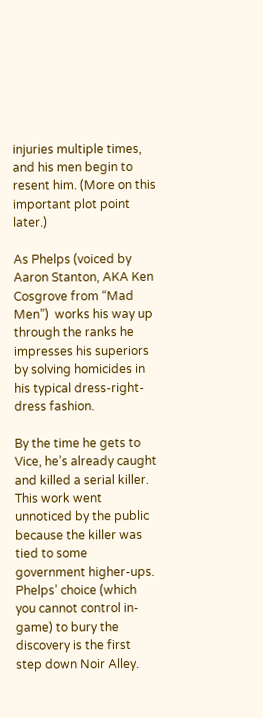injuries multiple times, and his men begin to resent him. (More on this important plot point later.)

As Phelps (voiced by Aaron Stanton, AKA Ken Cosgrove from “Mad Men”)  works his way up through the ranks he impresses his superiors by solving homicides in his typical dress-right-dress fashion.

By the time he gets to Vice, he’s already caught and killed a serial killer. This work went unnoticed by the public because the killer was tied to some government higher-ups. Phelps’ choice (which you cannot control in-game) to bury the discovery is the first step down Noir Alley.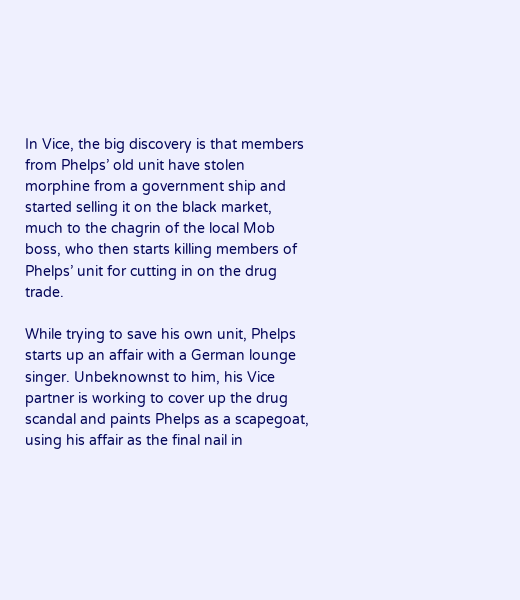In Vice, the big discovery is that members from Phelps’ old unit have stolen morphine from a government ship and started selling it on the black market, much to the chagrin of the local Mob boss, who then starts killing members of Phelps’ unit for cutting in on the drug trade.

While trying to save his own unit, Phelps starts up an affair with a German lounge singer. Unbeknownst to him, his Vice partner is working to cover up the drug scandal and paints Phelps as a scapegoat, using his affair as the final nail in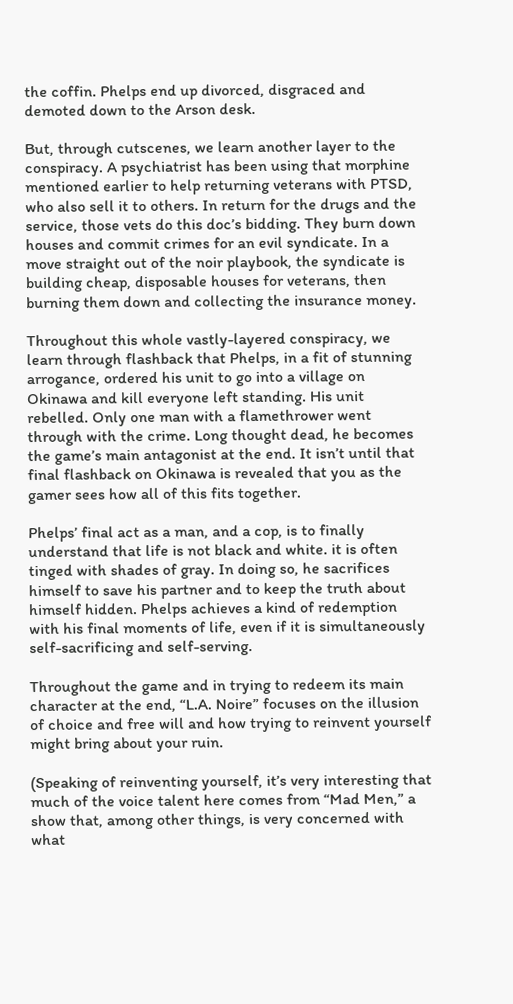the coffin. Phelps end up divorced, disgraced and demoted down to the Arson desk.

But, through cutscenes, we learn another layer to the conspiracy. A psychiatrist has been using that morphine mentioned earlier to help returning veterans with PTSD, who also sell it to others. In return for the drugs and the service, those vets do this doc’s bidding. They burn down houses and commit crimes for an evil syndicate. In a move straight out of the noir playbook, the syndicate is building cheap, disposable houses for veterans, then burning them down and collecting the insurance money.

Throughout this whole vastly-layered conspiracy, we learn through flashback that Phelps, in a fit of stunning arrogance, ordered his unit to go into a village on Okinawa and kill everyone left standing. His unit rebelled. Only one man with a flamethrower went through with the crime. Long thought dead, he becomes the game’s main antagonist at the end. It isn’t until that final flashback on Okinawa is revealed that you as the gamer sees how all of this fits together.

Phelps’ final act as a man, and a cop, is to finally understand that life is not black and white. it is often tinged with shades of gray. In doing so, he sacrifices himself to save his partner and to keep the truth about himself hidden. Phelps achieves a kind of redemption with his final moments of life, even if it is simultaneously self-sacrificing and self-serving.

Throughout the game and in trying to redeem its main character at the end, “L.A. Noire” focuses on the illusion of choice and free will and how trying to reinvent yourself might bring about your ruin.

(Speaking of reinventing yourself, it’s very interesting that much of the voice talent here comes from “Mad Men,” a show that, among other things, is very concerned with what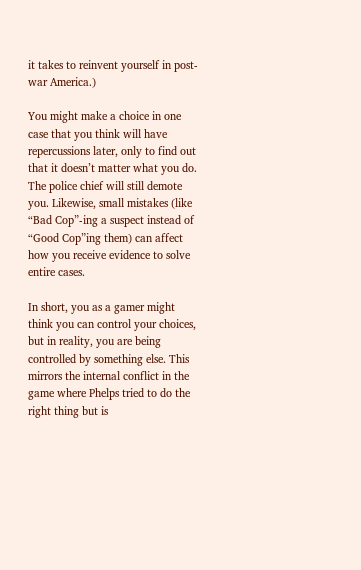it takes to reinvent yourself in post-war America.)

You might make a choice in one case that you think will have repercussions later, only to find out that it doesn’t matter what you do. The police chief will still demote you. Likewise, small mistakes (like “Bad Cop”-ing a suspect instead of “Good Cop”ing them) can affect how you receive evidence to solve entire cases.

In short, you as a gamer might think you can control your choices, but in reality, you are being controlled by something else. This mirrors the internal conflict in the game where Phelps tried to do the right thing but is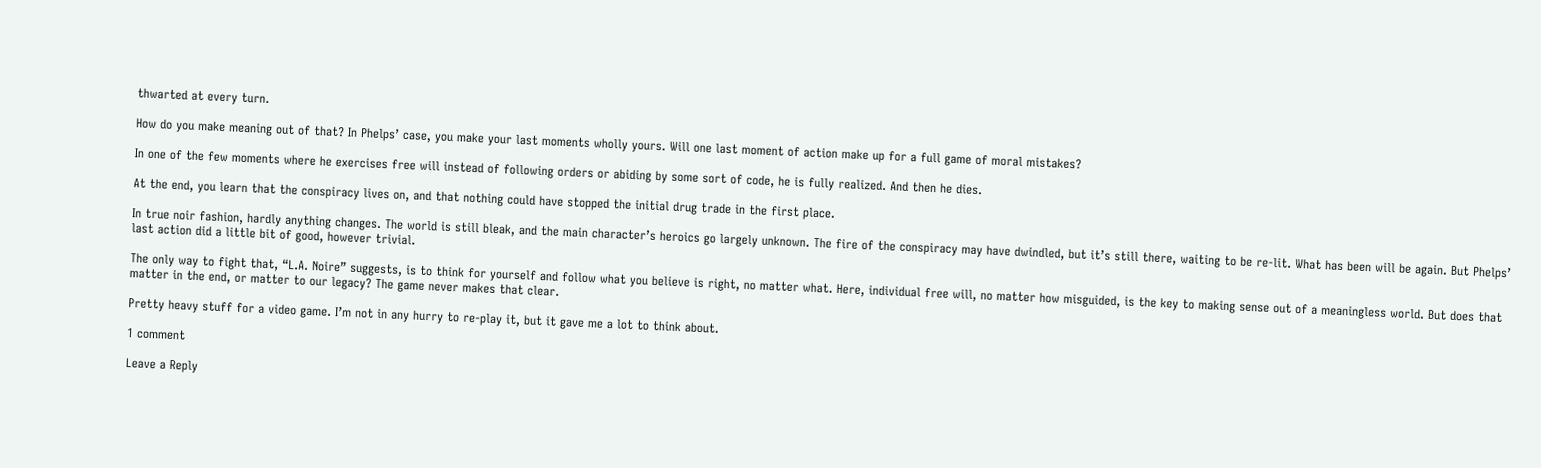thwarted at every turn.

How do you make meaning out of that? In Phelps’ case, you make your last moments wholly yours. Will one last moment of action make up for a full game of moral mistakes?

In one of the few moments where he exercises free will instead of following orders or abiding by some sort of code, he is fully realized. And then he dies.

At the end, you learn that the conspiracy lives on, and that nothing could have stopped the initial drug trade in the first place.

In true noir fashion, hardly anything changes. The world is still bleak, and the main character’s heroics go largely unknown. The fire of the conspiracy may have dwindled, but it’s still there, waiting to be re-lit. What has been will be again. But Phelps’ last action did a little bit of good, however trivial.

The only way to fight that, “L.A. Noire” suggests, is to think for yourself and follow what you believe is right, no matter what. Here, individual free will, no matter how misguided, is the key to making sense out of a meaningless world. But does that matter in the end, or matter to our legacy? The game never makes that clear.

Pretty heavy stuff for a video game. I’m not in any hurry to re-play it, but it gave me a lot to think about.

1 comment

Leave a Reply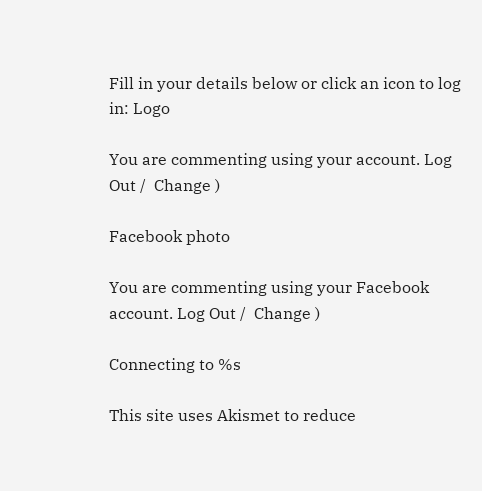Fill in your details below or click an icon to log in: Logo

You are commenting using your account. Log Out /  Change )

Facebook photo

You are commenting using your Facebook account. Log Out /  Change )

Connecting to %s

This site uses Akismet to reduce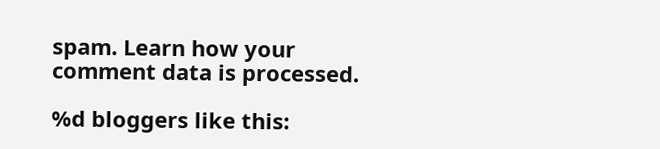spam. Learn how your comment data is processed.

%d bloggers like this: